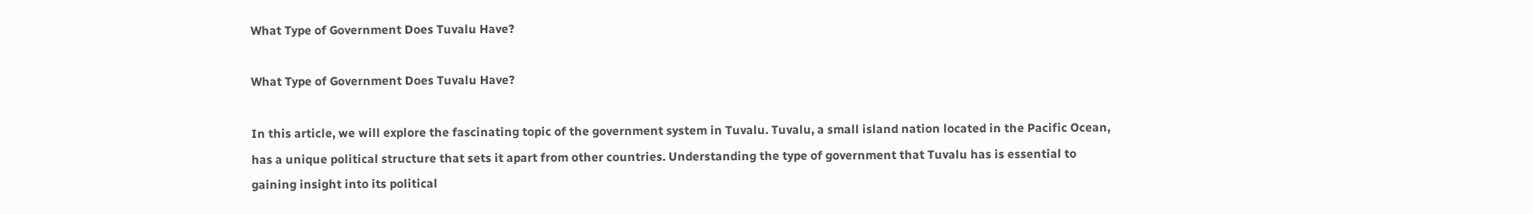What Type of Government Does Tuvalu Have?

What Type of Government Does Tuvalu Have?

In this article, we will explore the fascinating topic of the government system in Tuvalu. Tuvalu, a small island nation located in the Pacific Ocean, has a unique political structure that sets it apart from other countries. Understanding the type of government that Tuvalu has is essential to gaining insight into its political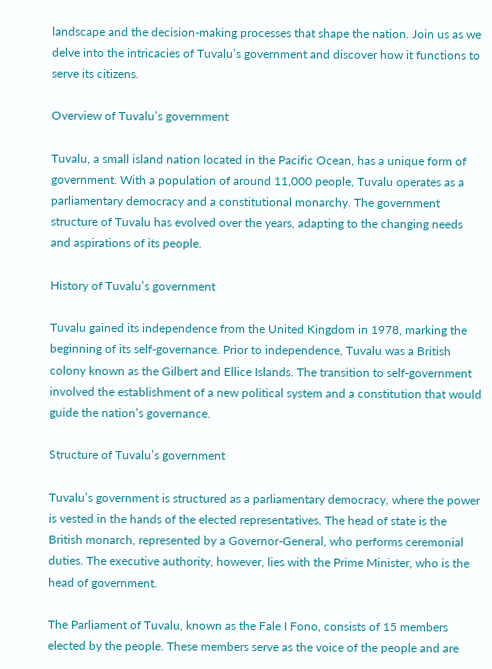landscape and the decision-making processes that shape the nation. Join us as we delve into the intricacies of Tuvalu’s government and discover how it functions to serve its citizens.

Overview of Tuvalu’s government

Tuvalu, a small island nation located in the Pacific Ocean, has a unique form of government. With a population of around 11,000 people, Tuvalu operates as a parliamentary democracy and a constitutional monarchy. The government structure of Tuvalu has evolved over the years, adapting to the changing needs and aspirations of its people.

History of Tuvalu’s government

Tuvalu gained its independence from the United Kingdom in 1978, marking the beginning of its self-governance. Prior to independence, Tuvalu was a British colony known as the Gilbert and Ellice Islands. The transition to self-government involved the establishment of a new political system and a constitution that would guide the nation’s governance.

Structure of Tuvalu’s government

Tuvalu’s government is structured as a parliamentary democracy, where the power is vested in the hands of the elected representatives. The head of state is the British monarch, represented by a Governor-General, who performs ceremonial duties. The executive authority, however, lies with the Prime Minister, who is the head of government.

The Parliament of Tuvalu, known as the Fale I Fono, consists of 15 members elected by the people. These members serve as the voice of the people and are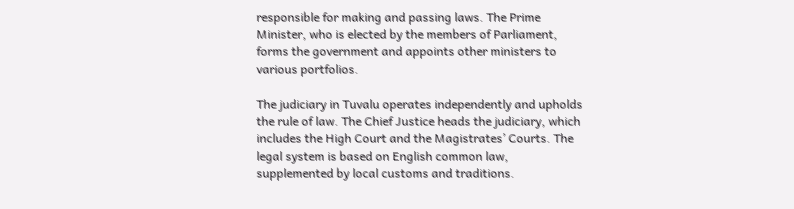responsible for making and passing laws. The Prime Minister, who is elected by the members of Parliament, forms the government and appoints other ministers to various portfolios.

The judiciary in Tuvalu operates independently and upholds the rule of law. The Chief Justice heads the judiciary, which includes the High Court and the Magistrates’ Courts. The legal system is based on English common law, supplemented by local customs and traditions.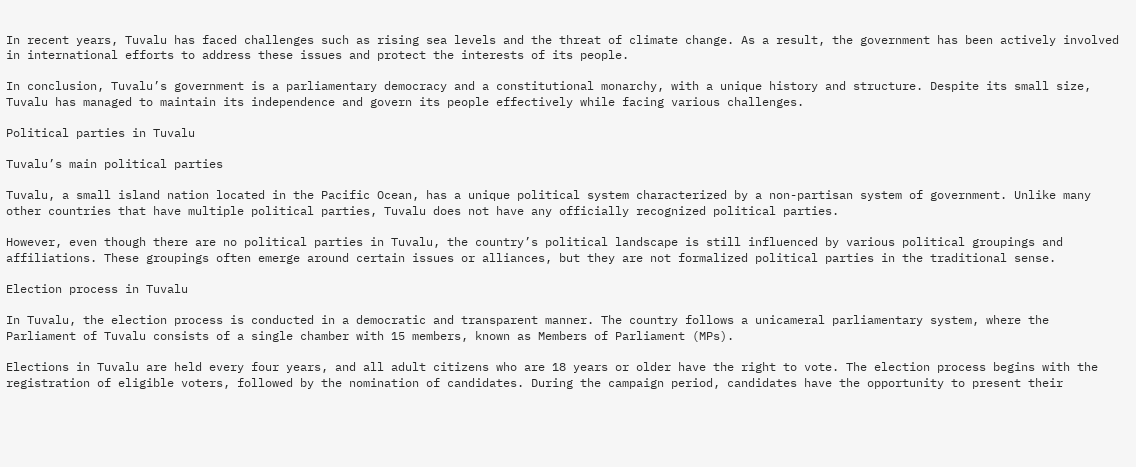In recent years, Tuvalu has faced challenges such as rising sea levels and the threat of climate change. As a result, the government has been actively involved in international efforts to address these issues and protect the interests of its people.

In conclusion, Tuvalu’s government is a parliamentary democracy and a constitutional monarchy, with a unique history and structure. Despite its small size, Tuvalu has managed to maintain its independence and govern its people effectively while facing various challenges.

Political parties in Tuvalu

Tuvalu’s main political parties

Tuvalu, a small island nation located in the Pacific Ocean, has a unique political system characterized by a non-partisan system of government. Unlike many other countries that have multiple political parties, Tuvalu does not have any officially recognized political parties.

However, even though there are no political parties in Tuvalu, the country’s political landscape is still influenced by various political groupings and affiliations. These groupings often emerge around certain issues or alliances, but they are not formalized political parties in the traditional sense.

Election process in Tuvalu

In Tuvalu, the election process is conducted in a democratic and transparent manner. The country follows a unicameral parliamentary system, where the Parliament of Tuvalu consists of a single chamber with 15 members, known as Members of Parliament (MPs).

Elections in Tuvalu are held every four years, and all adult citizens who are 18 years or older have the right to vote. The election process begins with the registration of eligible voters, followed by the nomination of candidates. During the campaign period, candidates have the opportunity to present their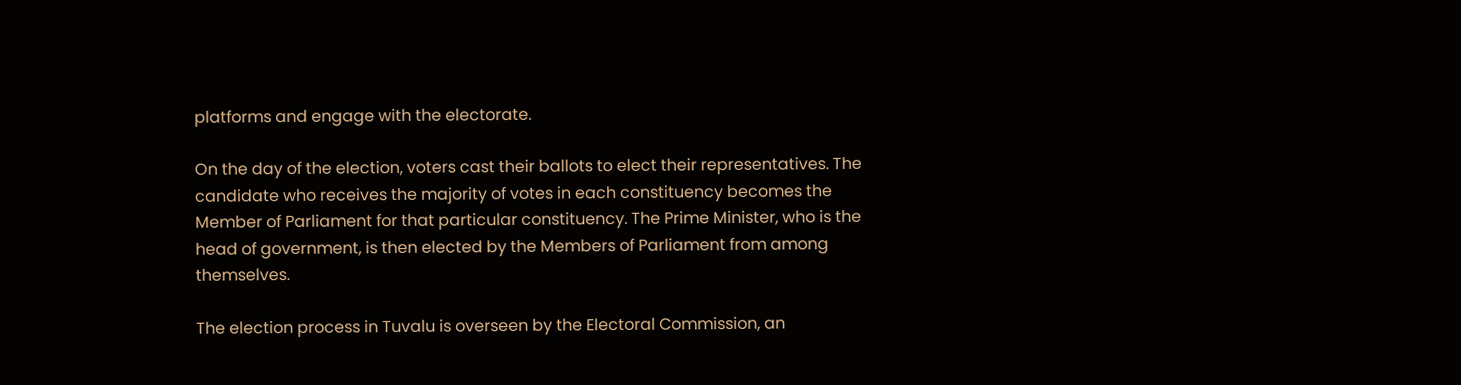platforms and engage with the electorate.

On the day of the election, voters cast their ballots to elect their representatives. The candidate who receives the majority of votes in each constituency becomes the Member of Parliament for that particular constituency. The Prime Minister, who is the head of government, is then elected by the Members of Parliament from among themselves.

The election process in Tuvalu is overseen by the Electoral Commission, an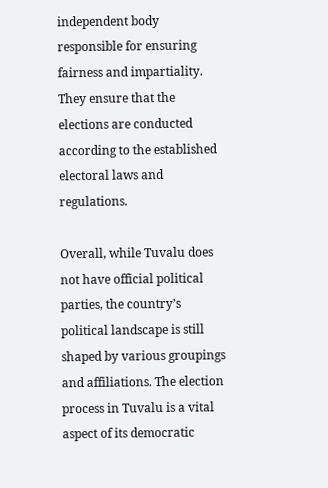independent body responsible for ensuring fairness and impartiality. They ensure that the elections are conducted according to the established electoral laws and regulations.

Overall, while Tuvalu does not have official political parties, the country’s political landscape is still shaped by various groupings and affiliations. The election process in Tuvalu is a vital aspect of its democratic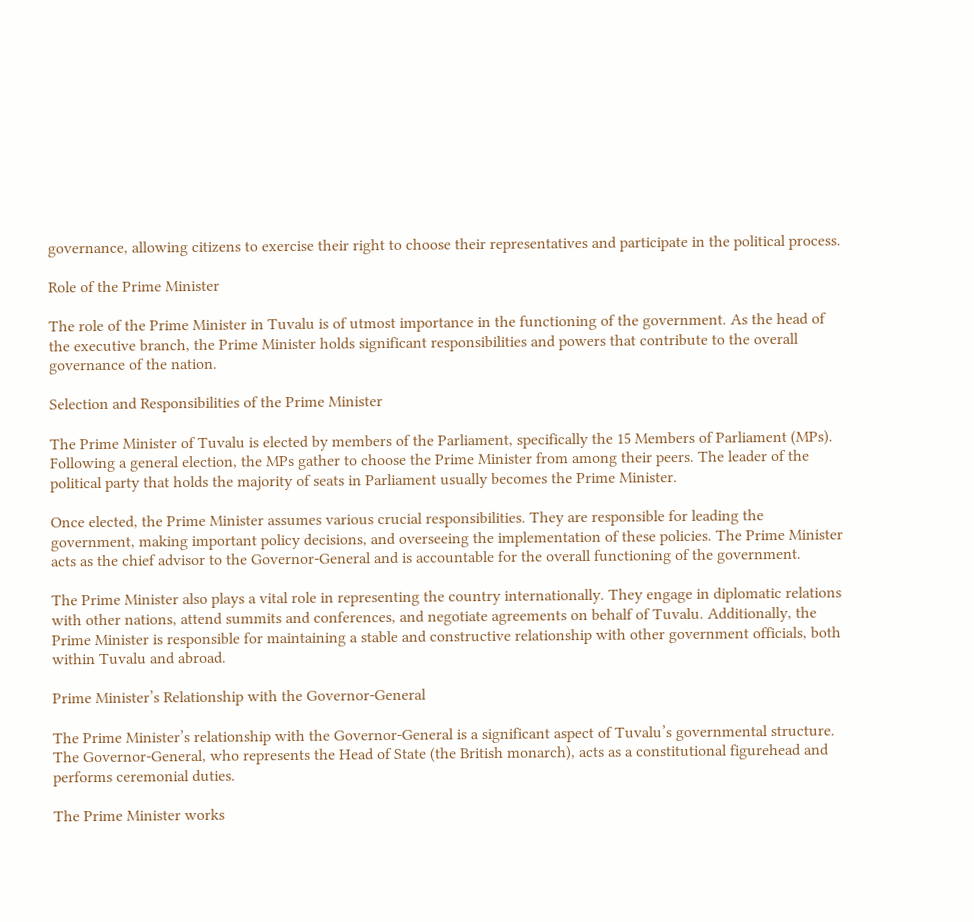governance, allowing citizens to exercise their right to choose their representatives and participate in the political process.

Role of the Prime Minister

The role of the Prime Minister in Tuvalu is of utmost importance in the functioning of the government. As the head of the executive branch, the Prime Minister holds significant responsibilities and powers that contribute to the overall governance of the nation.

Selection and Responsibilities of the Prime Minister

The Prime Minister of Tuvalu is elected by members of the Parliament, specifically the 15 Members of Parliament (MPs). Following a general election, the MPs gather to choose the Prime Minister from among their peers. The leader of the political party that holds the majority of seats in Parliament usually becomes the Prime Minister.

Once elected, the Prime Minister assumes various crucial responsibilities. They are responsible for leading the government, making important policy decisions, and overseeing the implementation of these policies. The Prime Minister acts as the chief advisor to the Governor-General and is accountable for the overall functioning of the government.

The Prime Minister also plays a vital role in representing the country internationally. They engage in diplomatic relations with other nations, attend summits and conferences, and negotiate agreements on behalf of Tuvalu. Additionally, the Prime Minister is responsible for maintaining a stable and constructive relationship with other government officials, both within Tuvalu and abroad.

Prime Minister’s Relationship with the Governor-General

The Prime Minister’s relationship with the Governor-General is a significant aspect of Tuvalu’s governmental structure. The Governor-General, who represents the Head of State (the British monarch), acts as a constitutional figurehead and performs ceremonial duties.

The Prime Minister works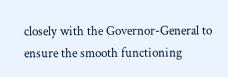closely with the Governor-General to ensure the smooth functioning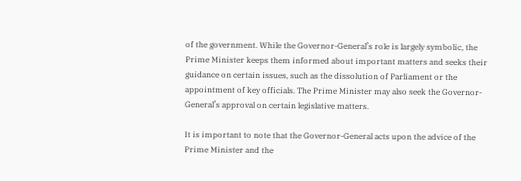of the government. While the Governor-General’s role is largely symbolic, the Prime Minister keeps them informed about important matters and seeks their guidance on certain issues, such as the dissolution of Parliament or the appointment of key officials. The Prime Minister may also seek the Governor-General’s approval on certain legislative matters.

It is important to note that the Governor-General acts upon the advice of the Prime Minister and the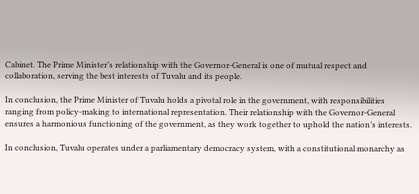Cabinet. The Prime Minister’s relationship with the Governor-General is one of mutual respect and collaboration, serving the best interests of Tuvalu and its people.

In conclusion, the Prime Minister of Tuvalu holds a pivotal role in the government, with responsibilities ranging from policy-making to international representation. Their relationship with the Governor-General ensures a harmonious functioning of the government, as they work together to uphold the nation’s interests.

In conclusion, Tuvalu operates under a parliamentary democracy system, with a constitutional monarchy as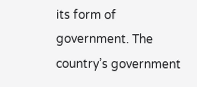its form of government. The country’s government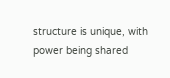structure is unique, with power being shared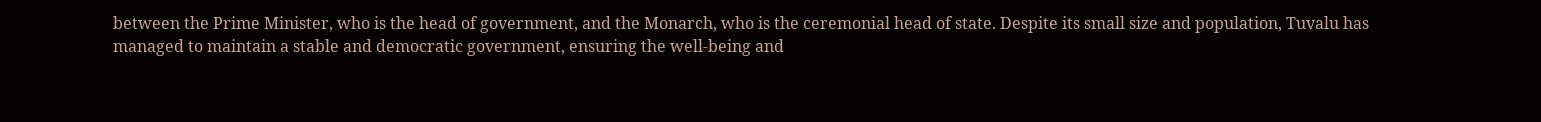between the Prime Minister, who is the head of government, and the Monarch, who is the ceremonial head of state. Despite its small size and population, Tuvalu has managed to maintain a stable and democratic government, ensuring the well-being and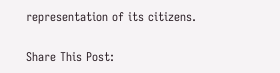representation of its citizens.

Share This Post: